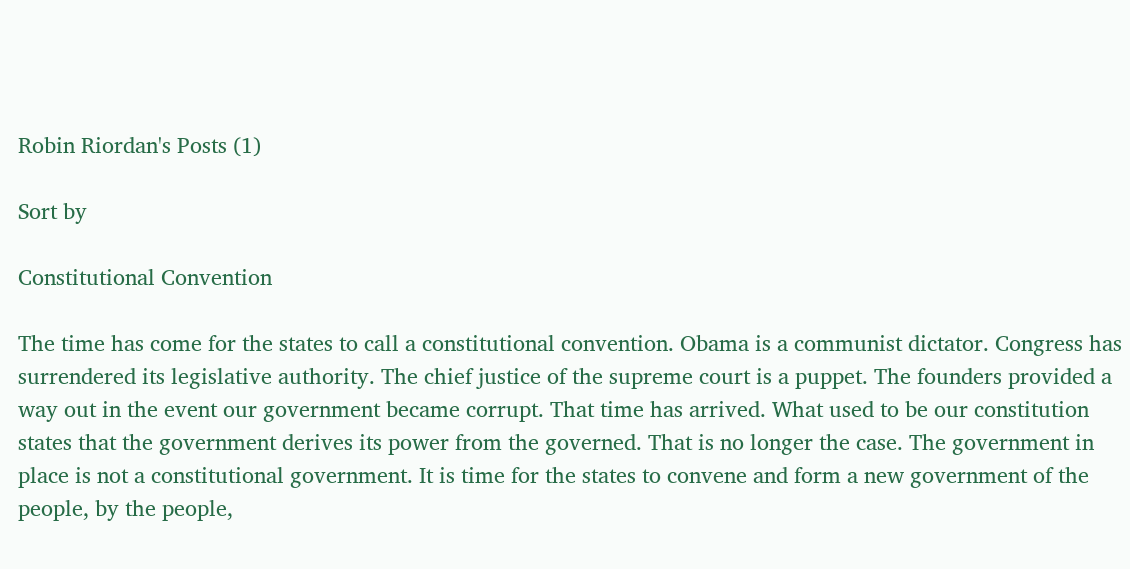Robin Riordan's Posts (1)

Sort by

Constitutional Convention

The time has come for the states to call a constitutional convention. Obama is a communist dictator. Congress has surrendered its legislative authority. The chief justice of the supreme court is a puppet. The founders provided a way out in the event our government became corrupt. That time has arrived. What used to be our constitution states that the government derives its power from the governed. That is no longer the case. The government in place is not a constitutional government. It is time for the states to convene and form a new government of the people, by the people,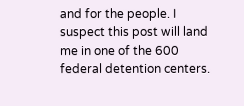and for the people. I suspect this post will land me in one of the 600 federal detention centers.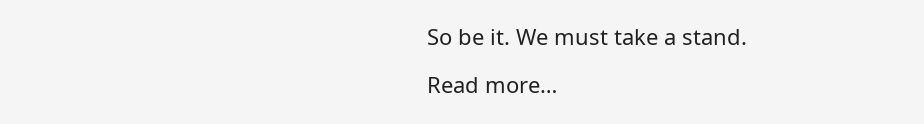So be it. We must take a stand.

Read more…